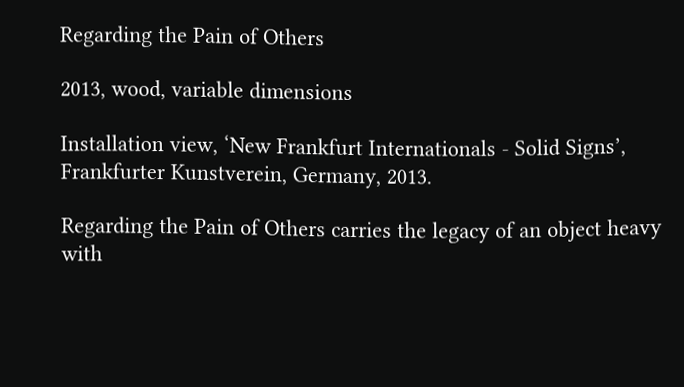Regarding the Pain of Others

2013, wood, variable dimensions

Installation view, ‘New Frankfurt Internationals - Solid Signs’, Frankfurter Kunstverein, Germany, 2013.

Regarding the Pain of Others carries the legacy of an object heavy with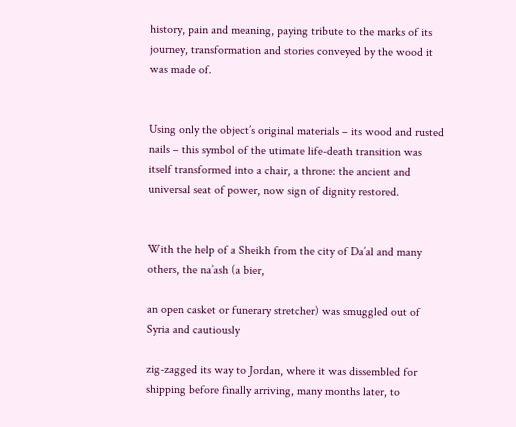history, pain and meaning, paying tribute to the marks of its journey, transformation and stories conveyed by the wood it was made of.


Using only the object’s original materials – its wood and rusted nails – this symbol of the utimate life-death transition was itself transformed into a chair, a throne: the ancient and universal seat of power, now sign of dignity restored.


With the help of a Sheikh from the city of Da’al and many others, the na’ash (a bier,

an open casket or funerary stretcher) was smuggled out of Syria and cautiously

zig-zagged its way to Jordan, where it was dissembled for shipping before finally arriving, many months later, to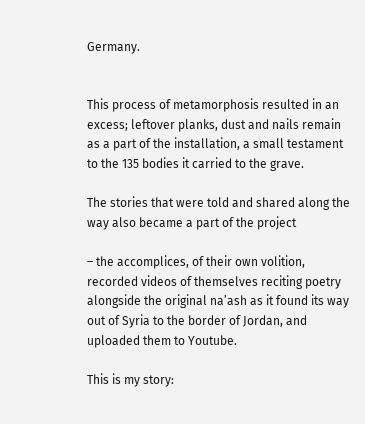Germany.


This process of metamorphosis resulted in an excess; leftover planks, dust and nails remain as a part of the installation, a small testament to the 135 bodies it carried to the grave.

The stories that were told and shared along the way also became a part of the project

– the accomplices, of their own volition, recorded videos of themselves reciting poetry alongside the original na’ash as it found its way out of Syria to the border of Jordan, and uploaded them to Youtube.

This is my story: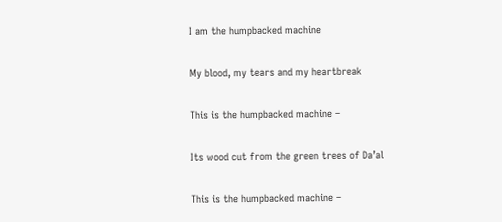I am the humpbacked machine

My blood, my tears and my heartbreak

This is the humpbacked machine –

Its wood cut from the green trees of Da’al

This is the humpbacked machine –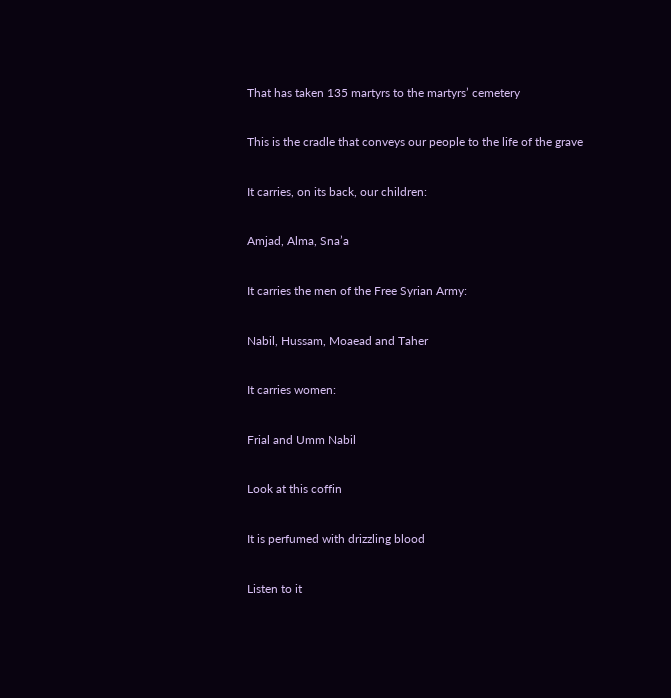That has taken 135 martyrs to the martyrs’ cemetery

This is the cradle that conveys our people to the life of the grave

It carries, on its back, our children:

Amjad, Alma, Sna’a

It carries the men of the Free Syrian Army:

Nabil, Hussam, Moaead and Taher

It carries women:

Frial and Umm Nabil

Look at this coffin

It is perfumed with drizzling blood

Listen to it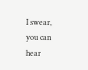I swear, you can hear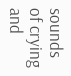sounds of crying and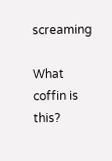screaming

What coffin is this?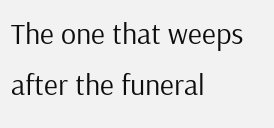The one that weeps after the funeral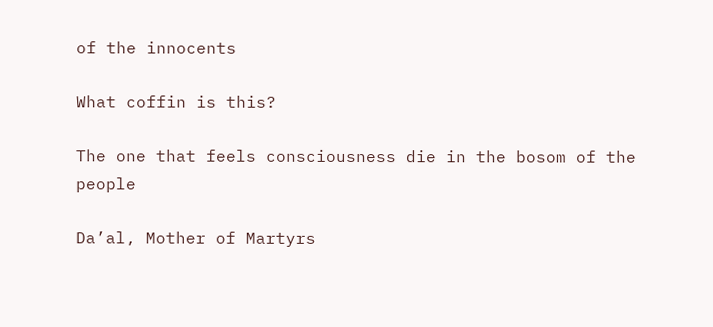of the innocents

What coffin is this?

The one that feels consciousness die in the bosom of the people

Da’al, Mother of Martyrs